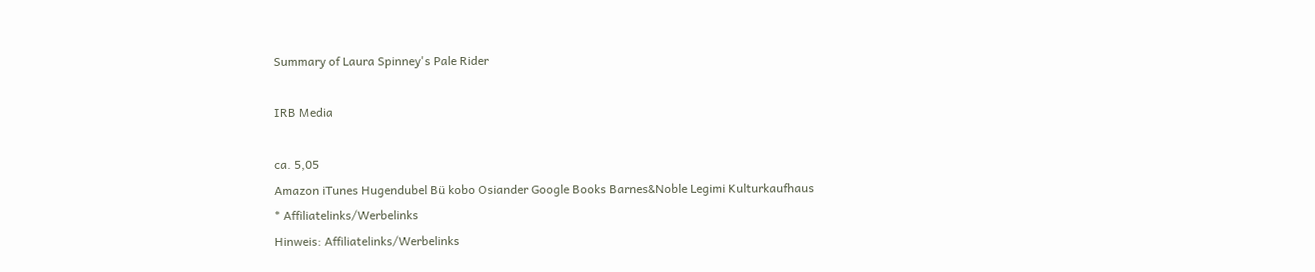Summary of Laura Spinney's Pale Rider

IRB Media

ca. 5,05
Amazon iTunes Hugendubel Bü kobo Osiander Google Books Barnes&Noble Legimi Kulturkaufhaus
* Affiliatelinks/Werbelinks
Hinweis: Affiliatelinks/Werbelinks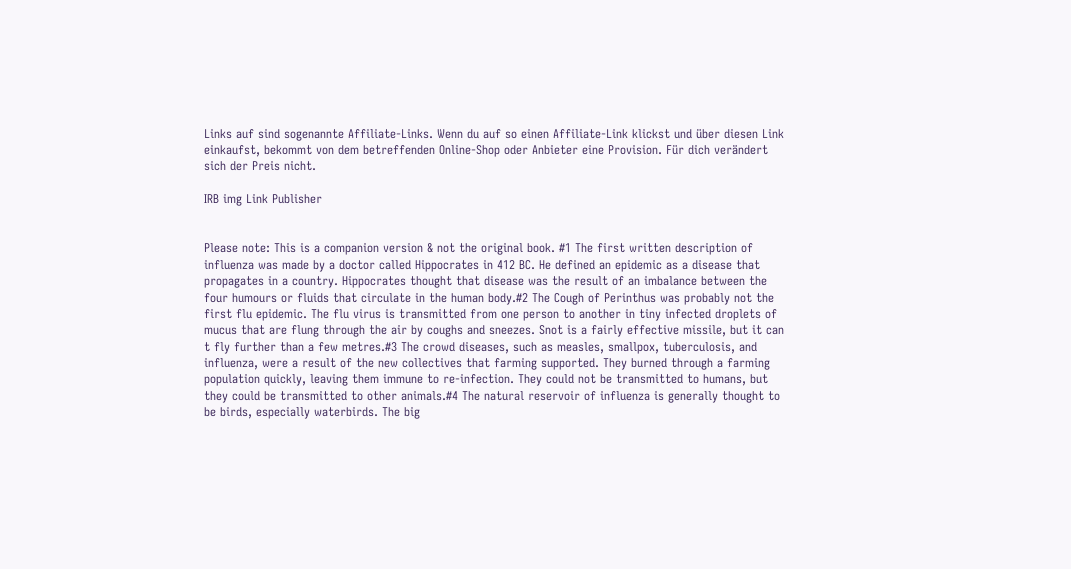Links auf sind sogenannte Affiliate-Links. Wenn du auf so einen Affiliate-Link klickst und über diesen Link einkaufst, bekommt von dem betreffenden Online-Shop oder Anbieter eine Provision. Für dich verändert sich der Preis nicht.

IRB img Link Publisher


Please note: This is a companion version & not the original book. #1 The first written description of influenza was made by a doctor called Hippocrates in 412 BC. He defined an epidemic as a disease that propagates in a country. Hippocrates thought that disease was the result of an imbalance between the four humours or fluids that circulate in the human body.#2 The Cough of Perinthus was probably not the first flu epidemic. The flu virus is transmitted from one person to another in tiny infected droplets of mucus that are flung through the air by coughs and sneezes. Snot is a fairly effective missile, but it can t fly further than a few metres.#3 The crowd diseases, such as measles, smallpox, tuberculosis, and influenza, were a result of the new collectives that farming supported. They burned through a farming population quickly, leaving them immune to re-infection. They could not be transmitted to humans, but they could be transmitted to other animals.#4 The natural reservoir of influenza is generally thought to be birds, especially waterbirds. The big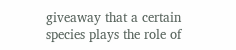giveaway that a certain species plays the role of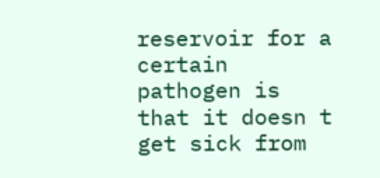reservoir for a certain pathogen is that it doesn t get sick from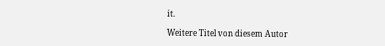it.

Weitere Titel von diesem Autor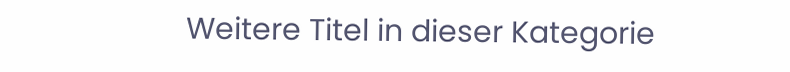Weitere Titel in dieser Kategorie